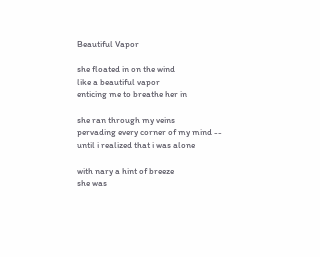Beautiful Vapor

she floated in on the wind
like a beautiful vapor
enticing me to breathe her in

she ran through my veins
pervading every corner of my mind --
until i realized that i was alone

with nary a hint of breeze
she was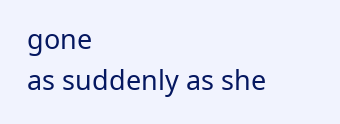gone
as suddenly as she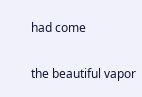had come

the beautiful vapor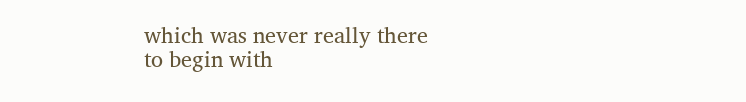which was never really there
to begin with